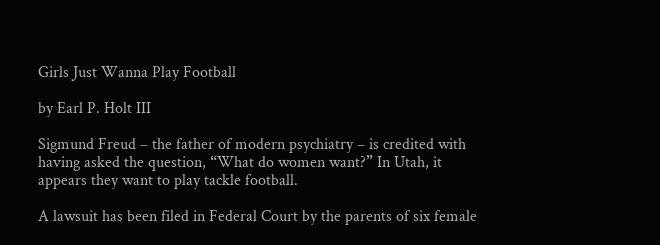Girls Just Wanna Play Football

by Earl P. Holt III

Sigmund Freud – the father of modern psychiatry – is credited with having asked the question, “What do women want?” In Utah, it appears they want to play tackle football.

A lawsuit has been filed in Federal Court by the parents of six female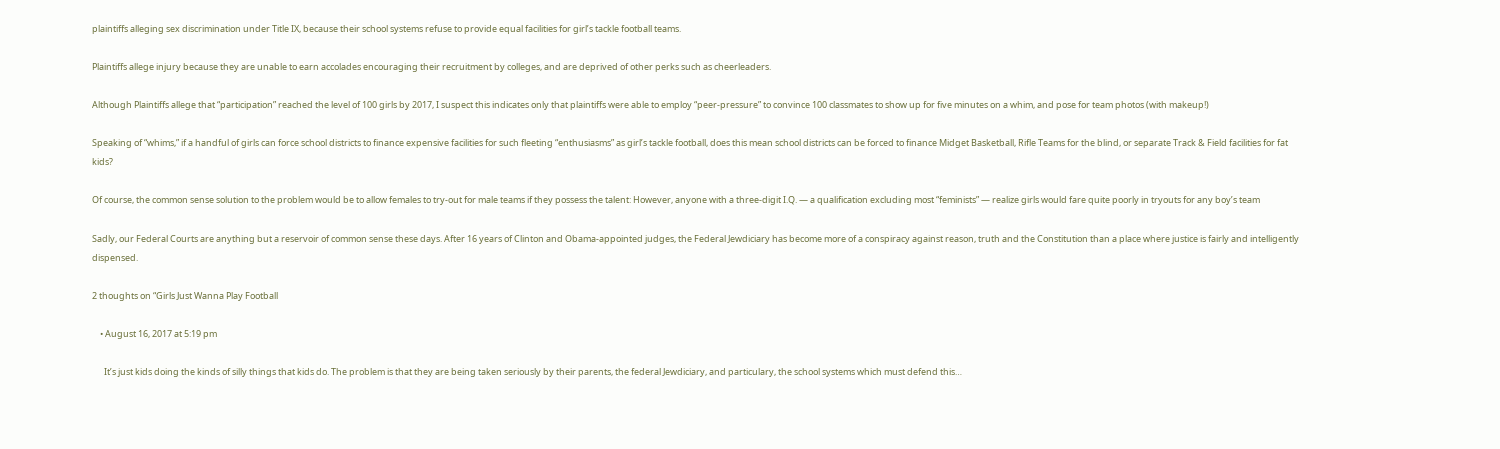plaintiffs alleging sex discrimination under Title IX, because their school systems refuse to provide equal facilities for girl’s tackle football teams.

Plaintiffs allege injury because they are unable to earn accolades encouraging their recruitment by colleges, and are deprived of other perks such as cheerleaders.

Although Plaintiffs allege that “participation” reached the level of 100 girls by 2017, I suspect this indicates only that plaintiffs were able to employ “peer-pressure” to convince 100 classmates to show up for five minutes on a whim, and pose for team photos (with makeup!)

Speaking of “whims,” if a handful of girls can force school districts to finance expensive facilities for such fleeting “enthusiasms” as girl’s tackle football, does this mean school districts can be forced to finance Midget Basketball, Rifle Teams for the blind, or separate Track & Field facilities for fat kids?

Of course, the common sense solution to the problem would be to allow females to try-out for male teams if they possess the talent: However, anyone with a three-digit I.Q. — a qualification excluding most “feminists” — realize girls would fare quite poorly in tryouts for any boy’s team

Sadly, our Federal Courts are anything but a reservoir of common sense these days. After 16 years of Clinton and Obama-appointed judges, the Federal Jewdiciary has become more of a conspiracy against reason, truth and the Constitution than a place where justice is fairly and intelligently dispensed.

2 thoughts on “Girls Just Wanna Play Football

    • August 16, 2017 at 5:19 pm

      It’s just kids doing the kinds of silly things that kids do. The problem is that they are being taken seriously by their parents, the federal Jewdiciary, and particulary, the school systems which must defend this…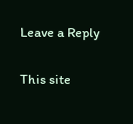Leave a Reply

This site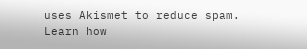uses Akismet to reduce spam. Learn how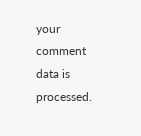your comment data is processed.